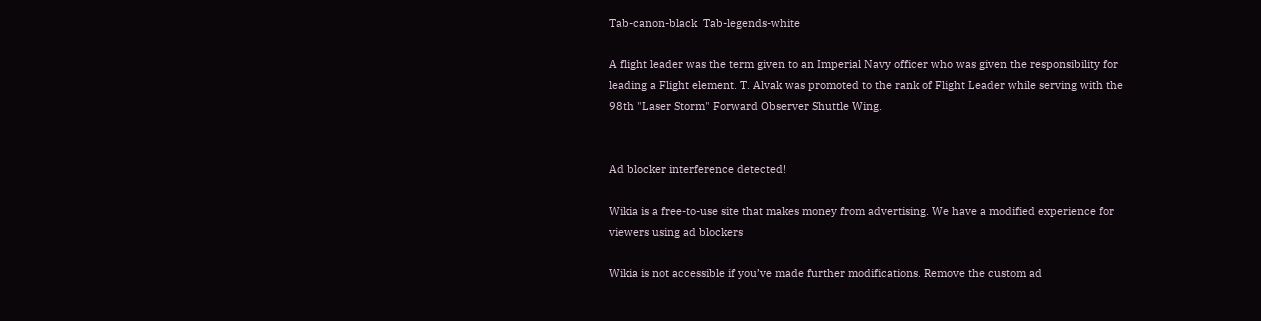Tab-canon-black  Tab-legends-white

A flight leader was the term given to an Imperial Navy officer who was given the responsibility for leading a Flight element. T. Alvak was promoted to the rank of Flight Leader while serving with the 98th "Laser Storm" Forward Observer Shuttle Wing.


Ad blocker interference detected!

Wikia is a free-to-use site that makes money from advertising. We have a modified experience for viewers using ad blockers

Wikia is not accessible if you’ve made further modifications. Remove the custom ad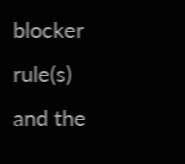blocker rule(s) and the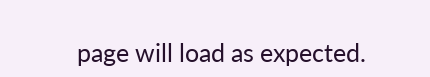page will load as expected.